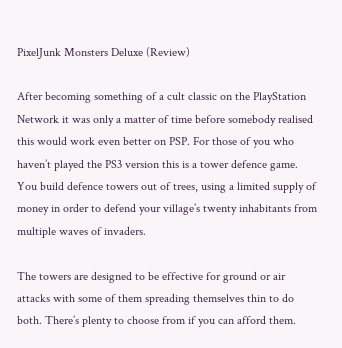PixelJunk Monsters Deluxe (Review)

After becoming something of a cult classic on the PlayStation Network it was only a matter of time before somebody realised this would work even better on PSP. For those of you who haven’t played the PS3 version this is a tower defence game. You build defence towers out of trees, using a limited supply of money in order to defend your village’s twenty inhabitants from multiple waves of invaders.

The towers are designed to be effective for ground or air attacks with some of them spreading themselves thin to do both. There’s plenty to choose from if you can afford them.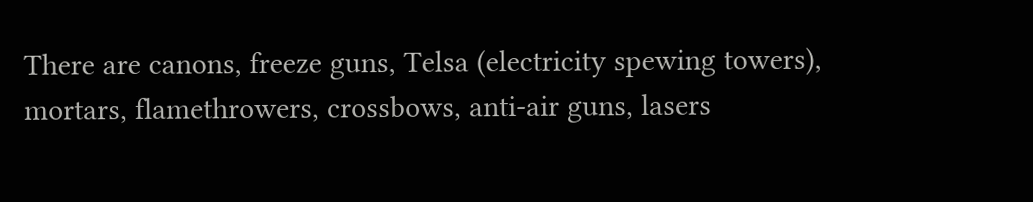There are canons, freeze guns, Telsa (electricity spewing towers), mortars, flamethrowers, crossbows, anti-air guns, lasers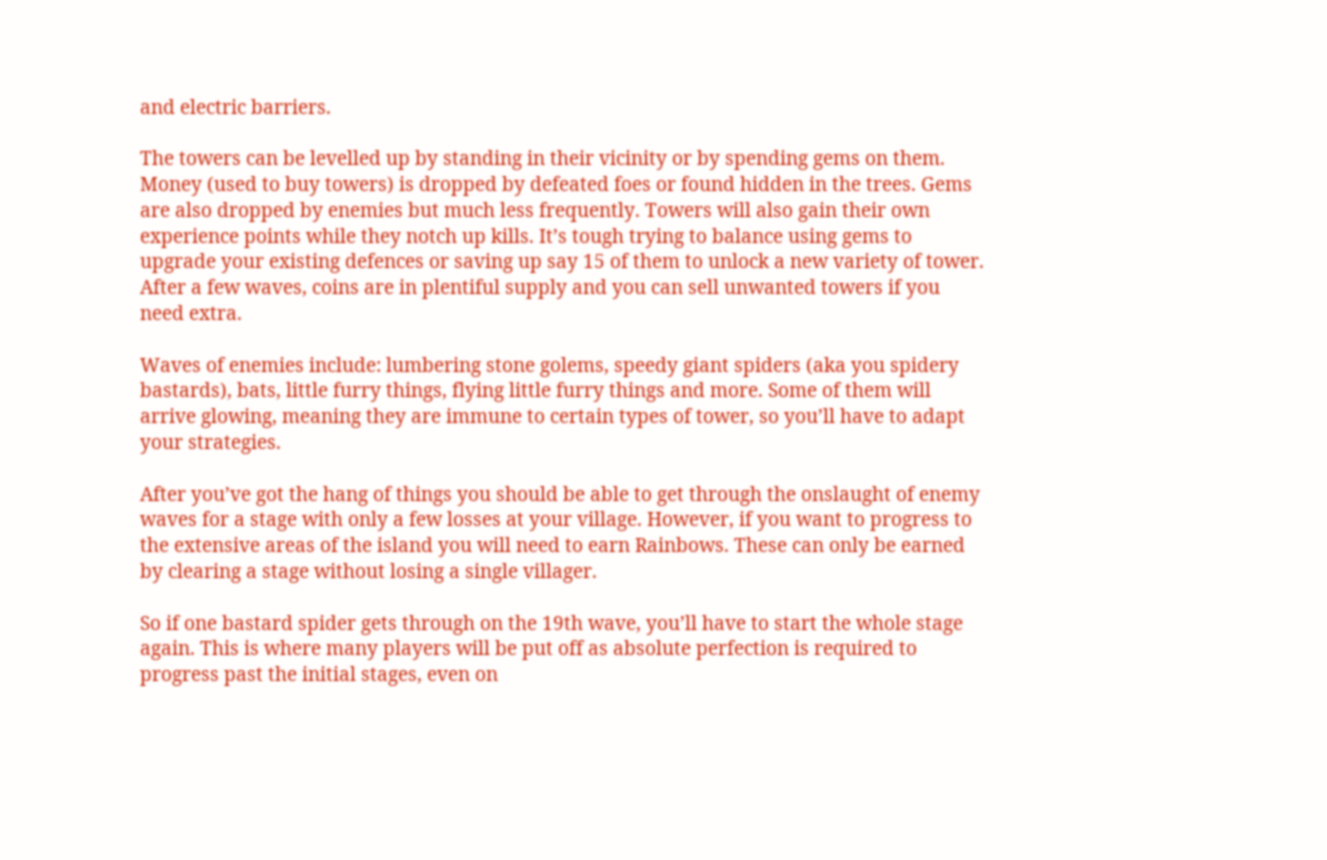and electric barriers.

The towers can be levelled up by standing in their vicinity or by spending gems on them. Money (used to buy towers) is dropped by defeated foes or found hidden in the trees. Gems are also dropped by enemies but much less frequently. Towers will also gain their own experience points while they notch up kills. It’s tough trying to balance using gems to upgrade your existing defences or saving up say 15 of them to unlock a new variety of tower. After a few waves, coins are in plentiful supply and you can sell unwanted towers if you need extra.

Waves of enemies include: lumbering stone golems, speedy giant spiders (aka you spidery bastards), bats, little furry things, flying little furry things and more. Some of them will arrive glowing, meaning they are immune to certain types of tower, so you’ll have to adapt your strategies.

After you’ve got the hang of things you should be able to get through the onslaught of enemy waves for a stage with only a few losses at your village. However, if you want to progress to the extensive areas of the island you will need to earn Rainbows. These can only be earned by clearing a stage without losing a single villager.

So if one bastard spider gets through on the 19th wave, you’ll have to start the whole stage again. This is where many players will be put off as absolute perfection is required to progress past the initial stages, even on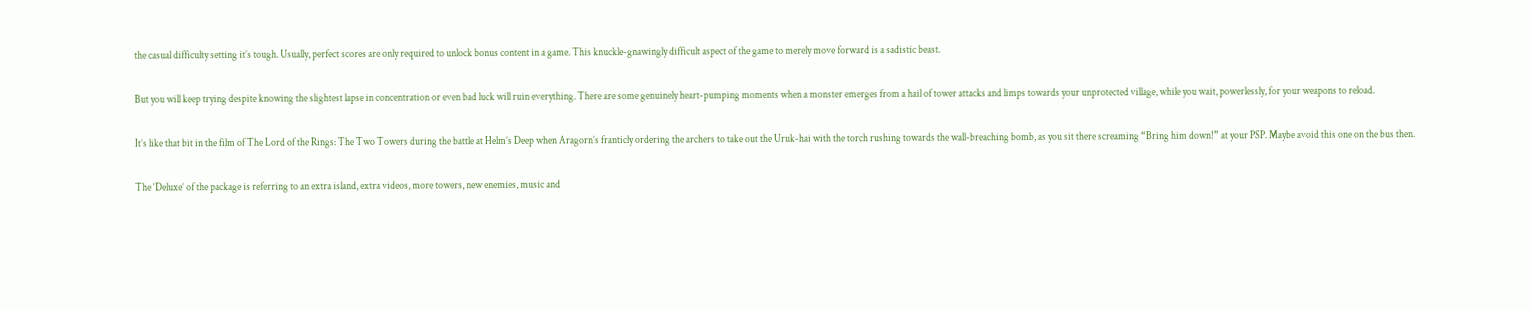the casual difficulty setting it’s tough. Usually, perfect scores are only required to unlock bonus content in a game. This knuckle-gnawingly difficult aspect of the game to merely move forward is a sadistic beast.

But you will keep trying despite knowing the slightest lapse in concentration or even bad luck will ruin everything. There are some genuinely heart-pumping moments when a monster emerges from a hail of tower attacks and limps towards your unprotected village, while you wait, powerlessly, for your weapons to reload.

It’s like that bit in the film of The Lord of the Rings: The Two Towers during the battle at Helm’s Deep when Aragorn’s franticly ordering the archers to take out the Uruk-hai with the torch rushing towards the wall-breaching bomb, as you sit there screaming “Bring him down!” at your PSP. Maybe avoid this one on the bus then.

The ‘Deluxe’ of the package is referring to an extra island, extra videos, more towers, new enemies, music and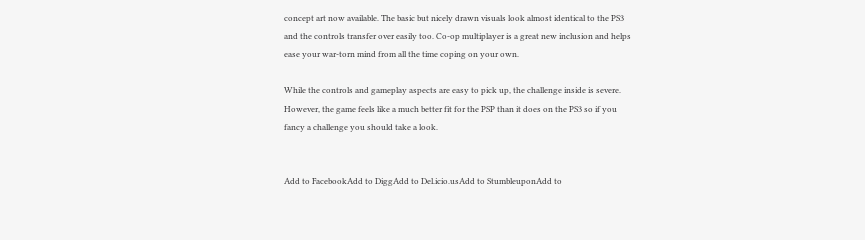concept art now available. The basic but nicely drawn visuals look almost identical to the PS3 and the controls transfer over easily too. Co-op multiplayer is a great new inclusion and helps ease your war-torn mind from all the time coping on your own.

While the controls and gameplay aspects are easy to pick up, the challenge inside is severe. However, the game feels like a much better fit for the PSP than it does on the PS3 so if you fancy a challenge you should take a look.


Add to FacebookAdd to DiggAdd to Del.icio.usAdd to StumbleuponAdd to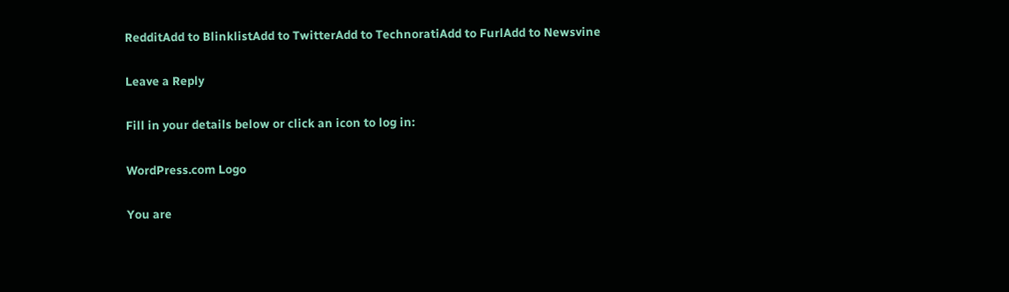RedditAdd to BlinklistAdd to TwitterAdd to TechnoratiAdd to FurlAdd to Newsvine

Leave a Reply

Fill in your details below or click an icon to log in:

WordPress.com Logo

You are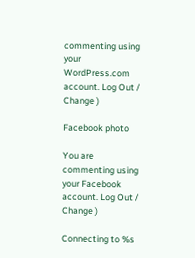commenting using your WordPress.com account. Log Out /  Change )

Facebook photo

You are commenting using your Facebook account. Log Out /  Change )

Connecting to %s